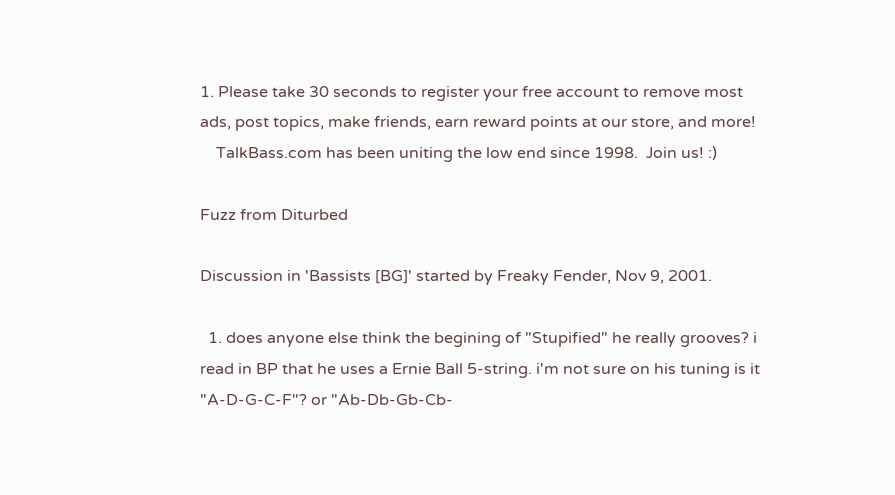1. Please take 30 seconds to register your free account to remove most ads, post topics, make friends, earn reward points at our store, and more!
    TalkBass.com has been uniting the low end since 1998.  Join us! :)

Fuzz from Diturbed

Discussion in 'Bassists [BG]' started by Freaky Fender, Nov 9, 2001.

  1. does anyone else think the begining of "Stupified" he really grooves? i read in BP that he uses a Ernie Ball 5-string. i'm not sure on his tuning is it "A-D-G-C-F"? or "Ab-Db-Gb-Cb-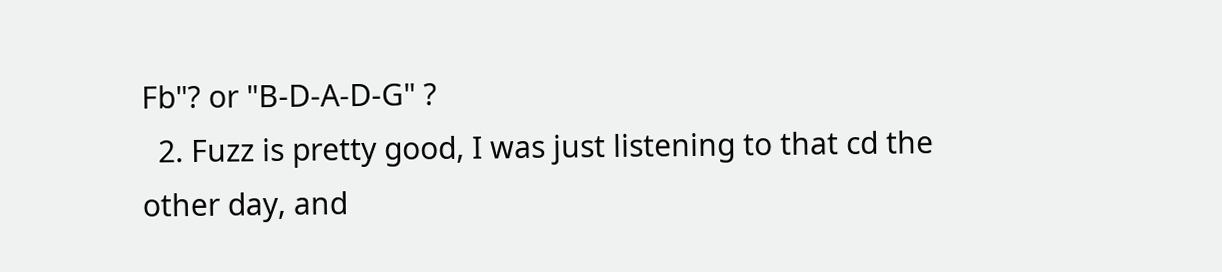Fb"? or "B-D-A-D-G" ?
  2. Fuzz is pretty good, I was just listening to that cd the other day, and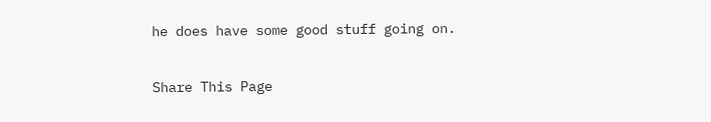he does have some good stuff going on.

Share This Page